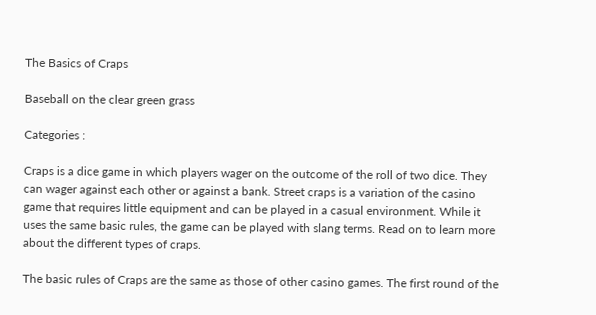The Basics of Craps

Baseball on the clear green grass

Categories :

Craps is a dice game in which players wager on the outcome of the roll of two dice. They can wager against each other or against a bank. Street craps is a variation of the casino game that requires little equipment and can be played in a casual environment. While it uses the same basic rules, the game can be played with slang terms. Read on to learn more about the different types of craps.

The basic rules of Craps are the same as those of other casino games. The first round of the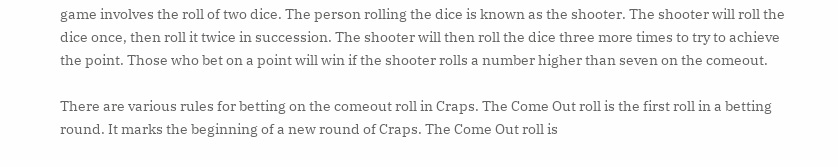game involves the roll of two dice. The person rolling the dice is known as the shooter. The shooter will roll the dice once, then roll it twice in succession. The shooter will then roll the dice three more times to try to achieve the point. Those who bet on a point will win if the shooter rolls a number higher than seven on the comeout.

There are various rules for betting on the comeout roll in Craps. The Come Out roll is the first roll in a betting round. It marks the beginning of a new round of Craps. The Come Out roll is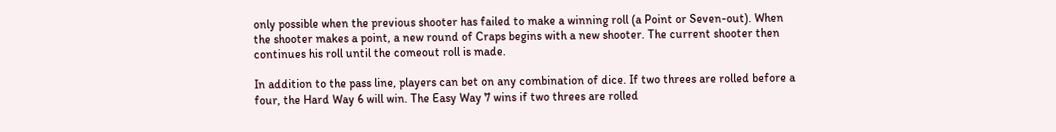only possible when the previous shooter has failed to make a winning roll (a Point or Seven-out). When the shooter makes a point, a new round of Craps begins with a new shooter. The current shooter then continues his roll until the comeout roll is made.

In addition to the pass line, players can bet on any combination of dice. If two threes are rolled before a four, the Hard Way 6 will win. The Easy Way 7 wins if two threes are rolled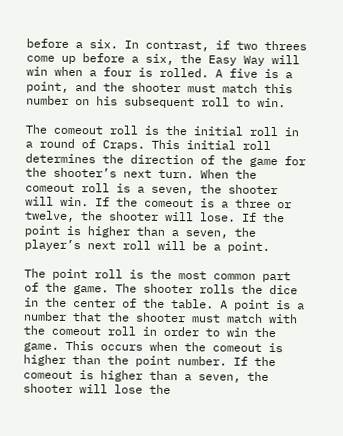before a six. In contrast, if two threes come up before a six, the Easy Way will win when a four is rolled. A five is a point, and the shooter must match this number on his subsequent roll to win.

The comeout roll is the initial roll in a round of Craps. This initial roll determines the direction of the game for the shooter’s next turn. When the comeout roll is a seven, the shooter will win. If the comeout is a three or twelve, the shooter will lose. If the point is higher than a seven, the player’s next roll will be a point.

The point roll is the most common part of the game. The shooter rolls the dice in the center of the table. A point is a number that the shooter must match with the comeout roll in order to win the game. This occurs when the comeout is higher than the point number. If the comeout is higher than a seven, the shooter will lose the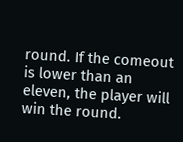round. If the comeout is lower than an eleven, the player will win the round.